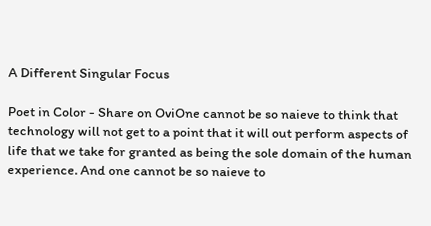A Different Singular Focus

Poet in Color - Share on OviOne cannot be so naieve to think that technology will not get to a point that it will out perform aspects of life that we take for granted as being the sole domain of the human experience. And one cannot be so naieve to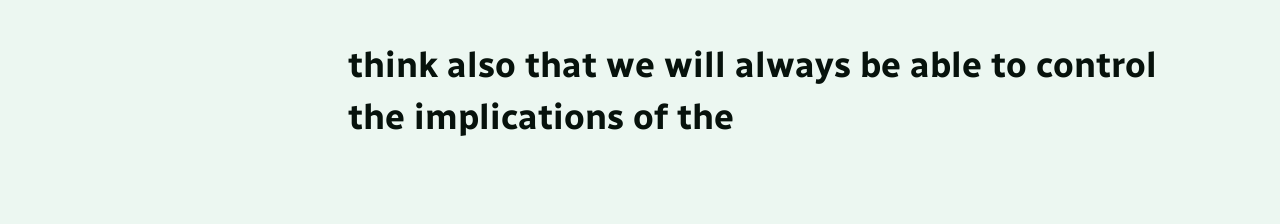think also that we will always be able to control the implications of the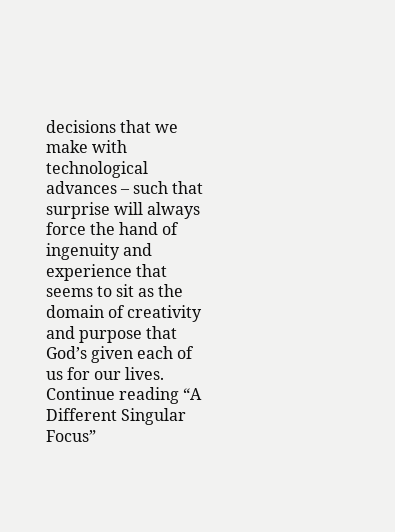decisions that we make with technological advances – such that surprise will always force the hand of ingenuity and experience that seems to sit as the domain of creativity and purpose that God’s given each of us for our lives.
Continue reading “A Different Singular Focus”